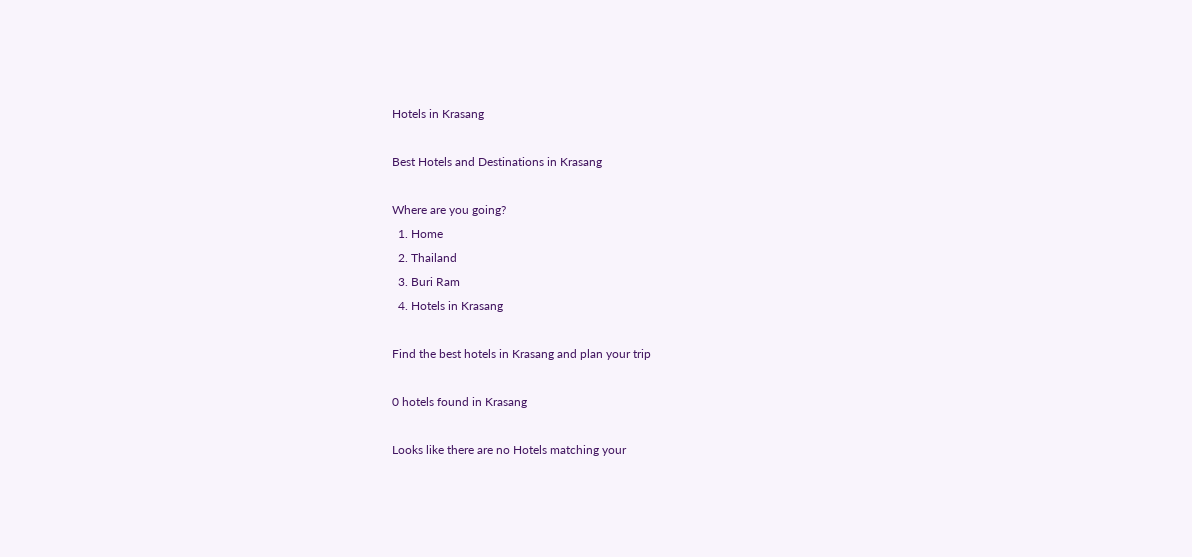Hotels in Krasang

Best Hotels and Destinations in Krasang

Where are you going?
  1. Home
  2. Thailand
  3. Buri Ram
  4. Hotels in Krasang

Find the best hotels in Krasang and plan your trip

0 hotels found in Krasang

Looks like there are no Hotels matching your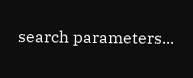search parameters...